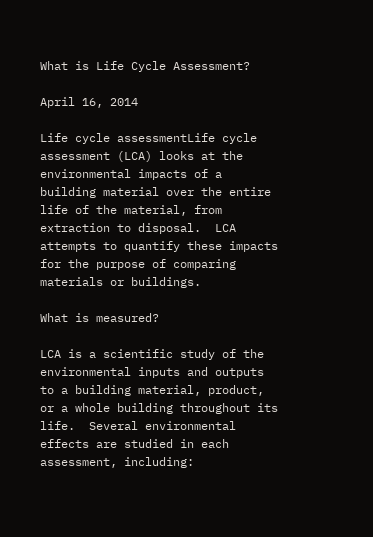What is Life Cycle Assessment?

April 16, 2014

Life cycle assessmentLife cycle assessment (LCA) looks at the environmental impacts of a building material over the entire life of the material, from extraction to disposal.  LCA attempts to quantify these impacts for the purpose of comparing materials or buildings.

What is measured?

LCA is a scientific study of the environmental inputs and outputs to a building material, product, or a whole building throughout its life.  Several environmental effects are studied in each assessment, including: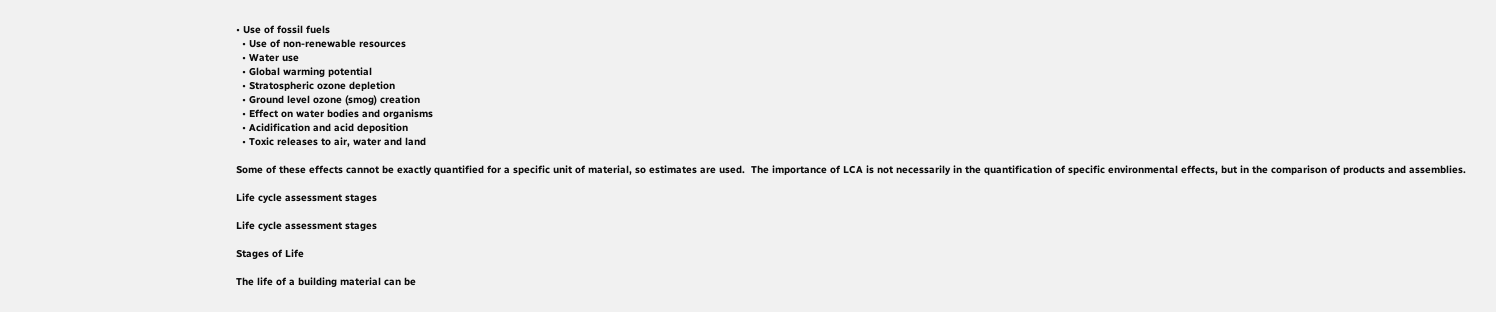• Use of fossil fuels
  • Use of non-renewable resources
  • Water use
  • Global warming potential
  • Stratospheric ozone depletion
  • Ground level ozone (smog) creation
  • Effect on water bodies and organisms
  • Acidification and acid deposition
  • Toxic releases to air, water and land

Some of these effects cannot be exactly quantified for a specific unit of material, so estimates are used.  The importance of LCA is not necessarily in the quantification of specific environmental effects, but in the comparison of products and assemblies.

Life cycle assessment stages

Life cycle assessment stages

Stages of Life

The life of a building material can be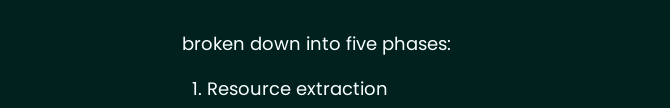broken down into five phases:

  1. Resource extraction